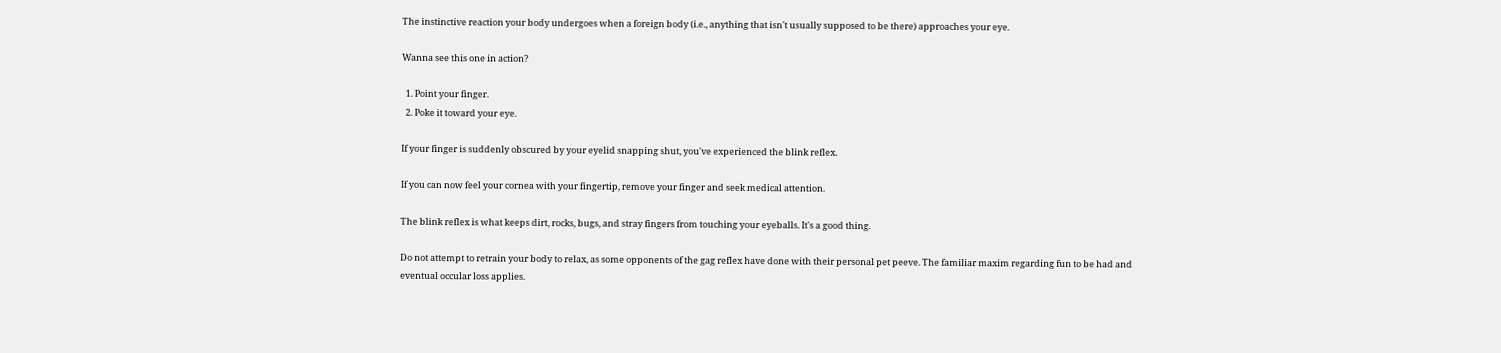The instinctive reaction your body undergoes when a foreign body (i.e., anything that isn't usually supposed to be there) approaches your eye.

Wanna see this one in action?

  1. Point your finger.
  2. Poke it toward your eye.

If your finger is suddenly obscured by your eyelid snapping shut, you've experienced the blink reflex.

If you can now feel your cornea with your fingertip, remove your finger and seek medical attention.

The blink reflex is what keeps dirt, rocks, bugs, and stray fingers from touching your eyeballs. It's a good thing.

Do not attempt to retrain your body to relax, as some opponents of the gag reflex have done with their personal pet peeve. The familiar maxim regarding fun to be had and eventual occular loss applies.